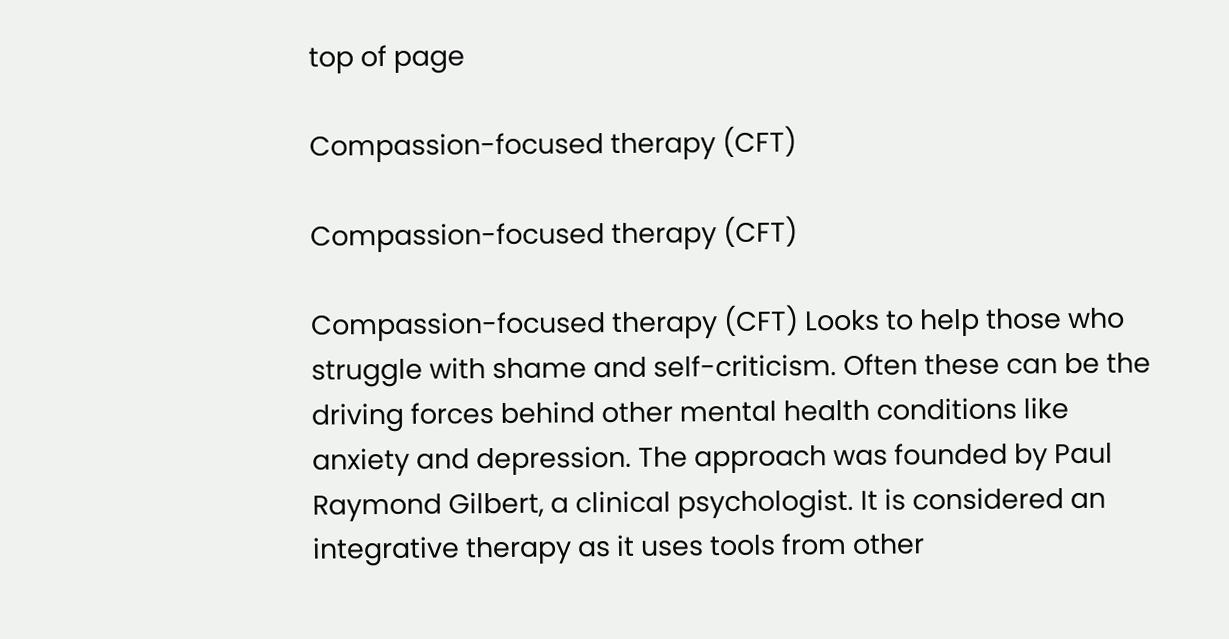top of page

Compassion-focused therapy (CFT)

Compassion-focused therapy (CFT)

Compassion-focused therapy (CFT) Looks to help those who struggle with shame and self-criticism. Often these can be the driving forces behind other mental health conditions like anxiety and depression. The approach was founded by Paul Raymond Gilbert, a clinical psychologist. It is considered an integrative therapy as it uses tools from other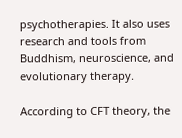psychotherapies. It also uses research and tools from Buddhism, neuroscience, and evolutionary therapy.

According to CFT theory, the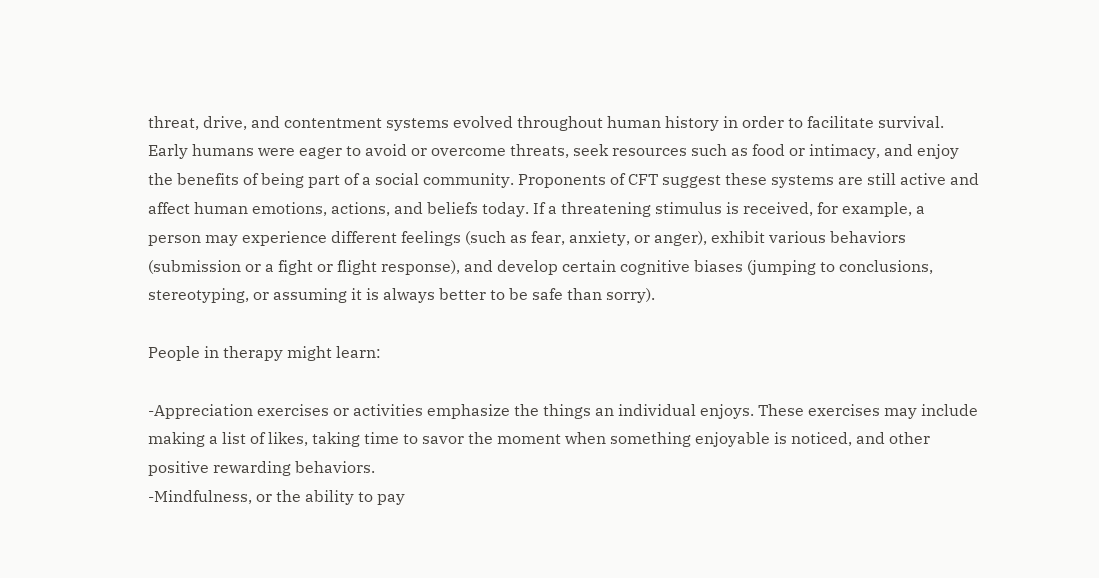threat, drive, and contentment systems evolved throughout human history in order to facilitate survival. Early humans were eager to avoid or overcome threats, seek resources such as food or intimacy, and enjoy the benefits of being part of a social community. Proponents of CFT suggest these systems are still active and affect human emotions, actions, and beliefs today. If a threatening stimulus is received, for example, a person may experience different feelings (such as fear, anxiety, or anger), exhibit various behaviors (submission or a fight or flight response), and develop certain cognitive biases (jumping to conclusions, stereotyping, or assuming it is always better to be safe than sorry).

People in therapy might learn:

-Appreciation exercises or activities emphasize the things an individual enjoys. These exercises may include making a list of likes, taking time to savor the moment when something enjoyable is noticed, and other positive rewarding behaviors.
-Mindfulness, or the ability to pay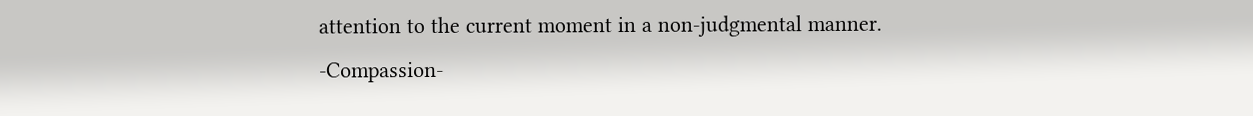attention to the current moment in a non-judgmental manner.
-Compassion-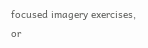focused imagery exercises, or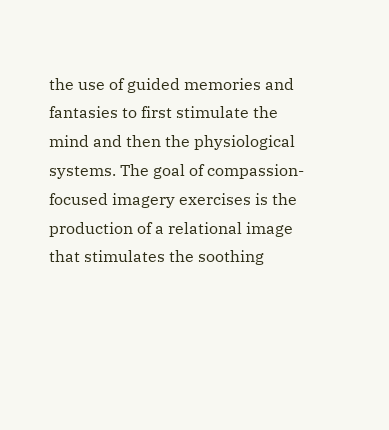the use of guided memories and fantasies to first stimulate the mind and then the physiological systems. The goal of compassion-focused imagery exercises is the production of a relational image that stimulates the soothing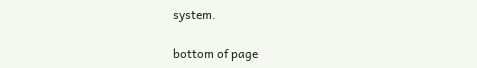system.

bottom of page